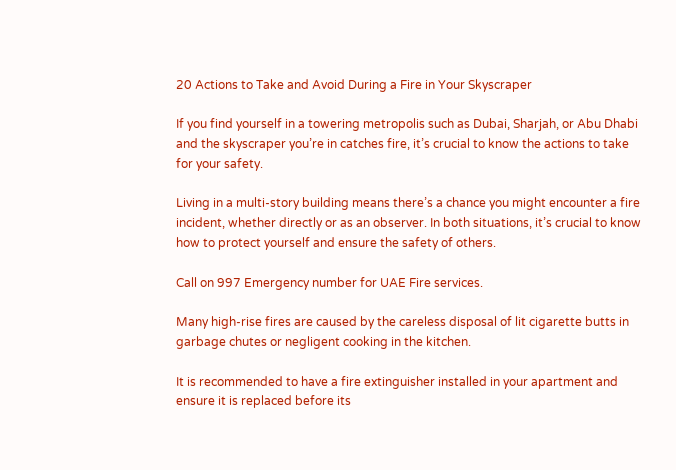20 Actions to Take and Avoid During a Fire in Your Skyscraper

If you find yourself in a towering metropolis such as Dubai, Sharjah, or Abu Dhabi and the skyscraper you’re in catches fire, it’s crucial to know the actions to take for your safety.

Living in a multi-story building means there’s a chance you might encounter a fire incident, whether directly or as an observer. In both situations, it’s crucial to know how to protect yourself and ensure the safety of others.

Call on 997 Emergency number for UAE Fire services.

Many high-rise fires are caused by the careless disposal of lit cigarette butts in garbage chutes or negligent cooking in the kitchen.

It is recommended to have a fire extinguisher installed in your apartment and ensure it is replaced before its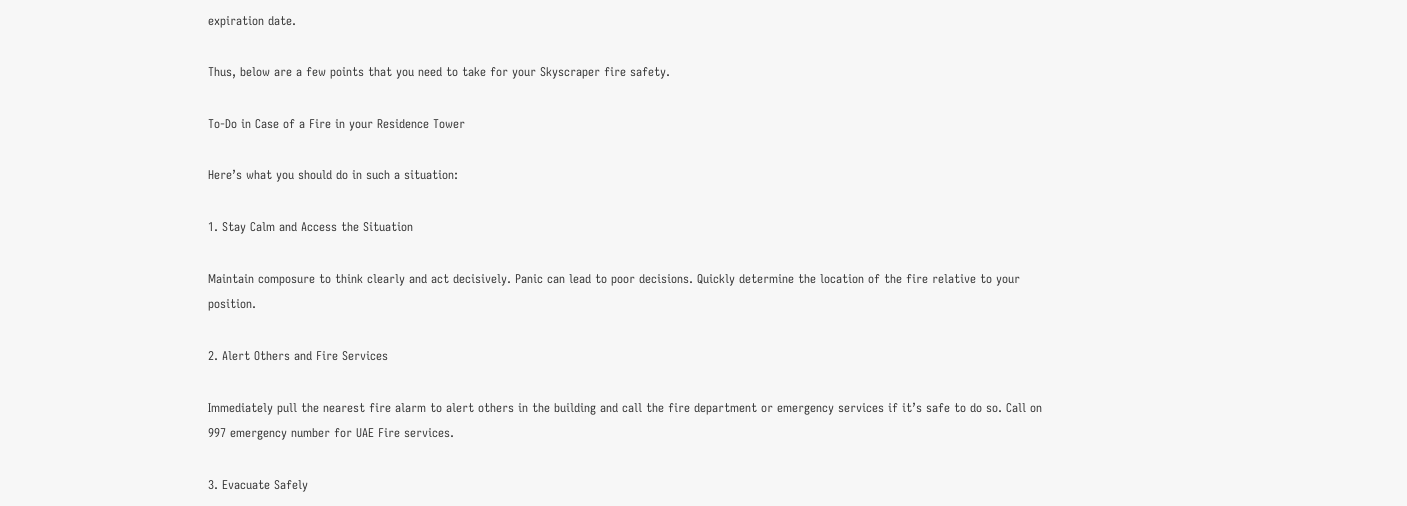expiration date.

Thus, below are a few points that you need to take for your Skyscraper fire safety.

To-Do in Case of a Fire in your Residence Tower

Here’s what you should do in such a situation:

1. Stay Calm and Access the Situation

Maintain composure to think clearly and act decisively. Panic can lead to poor decisions. Quickly determine the location of the fire relative to your position.

2. Alert Others and Fire Services

Immediately pull the nearest fire alarm to alert others in the building and call the fire department or emergency services if it’s safe to do so. Call on 997 emergency number for UAE Fire services.

3. Evacuate Safely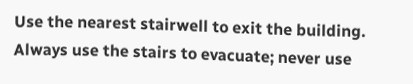Use the nearest stairwell to exit the building. Always use the stairs to evacuate; never use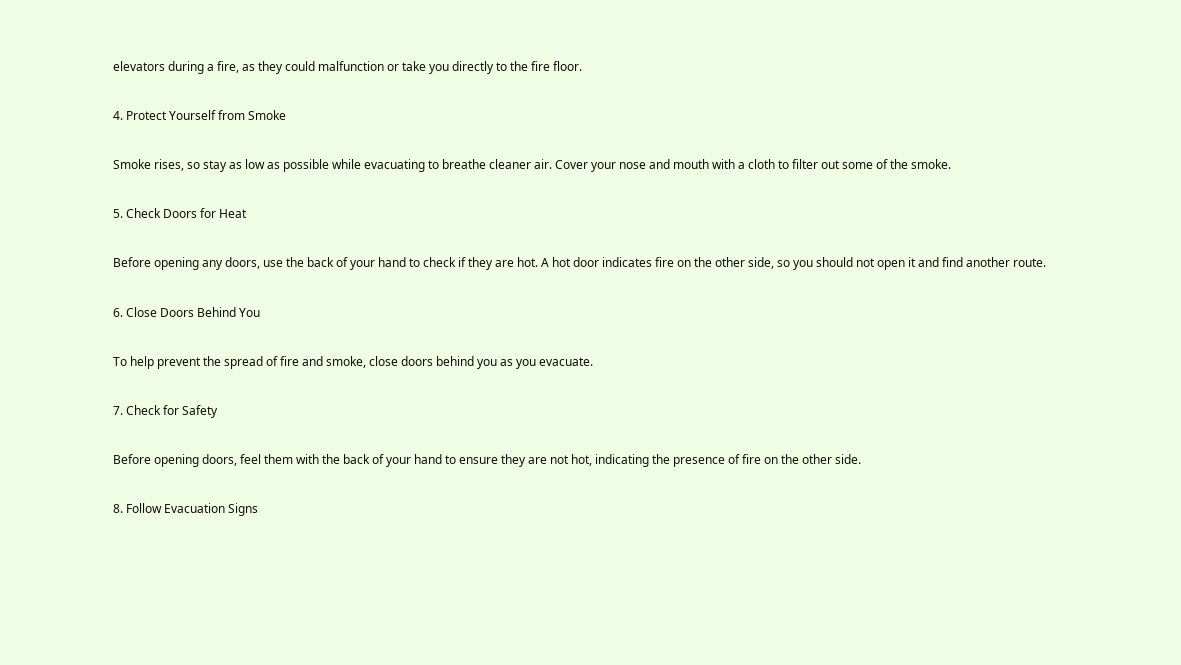elevators during a fire, as they could malfunction or take you directly to the fire floor.

4. Protect Yourself from Smoke

Smoke rises, so stay as low as possible while evacuating to breathe cleaner air. Cover your nose and mouth with a cloth to filter out some of the smoke.

5. Check Doors for Heat

Before opening any doors, use the back of your hand to check if they are hot. A hot door indicates fire on the other side, so you should not open it and find another route.

6. Close Doors Behind You

To help prevent the spread of fire and smoke, close doors behind you as you evacuate.

7. Check for Safety

Before opening doors, feel them with the back of your hand to ensure they are not hot, indicating the presence of fire on the other side.

8. Follow Evacuation Signs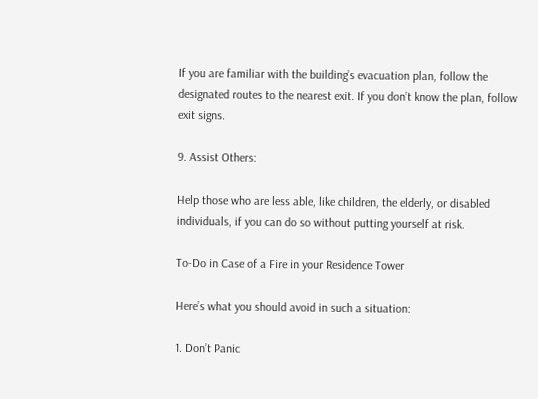If you are familiar with the building’s evacuation plan, follow the designated routes to the nearest exit. If you don’t know the plan, follow exit signs.

9. Assist Others:

Help those who are less able, like children, the elderly, or disabled individuals, if you can do so without putting yourself at risk.

To-Do in Case of a Fire in your Residence Tower

Here’s what you should avoid in such a situation:

1. Don’t Panic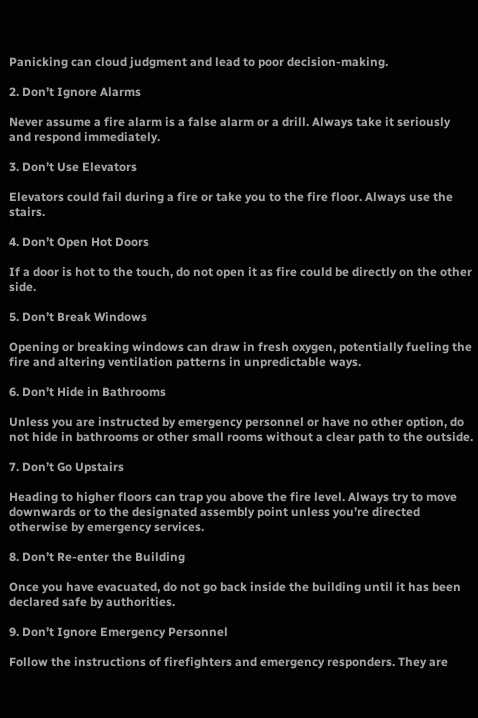Panicking can cloud judgment and lead to poor decision-making.

2. Don’t Ignore Alarms

Never assume a fire alarm is a false alarm or a drill. Always take it seriously and respond immediately.

3. Don’t Use Elevators

Elevators could fail during a fire or take you to the fire floor. Always use the stairs.

4. Don’t Open Hot Doors

If a door is hot to the touch, do not open it as fire could be directly on the other side.

5. Don’t Break Windows

Opening or breaking windows can draw in fresh oxygen, potentially fueling the fire and altering ventilation patterns in unpredictable ways.

6. Don’t Hide in Bathrooms

Unless you are instructed by emergency personnel or have no other option, do not hide in bathrooms or other small rooms without a clear path to the outside.

7. Don’t Go Upstairs

Heading to higher floors can trap you above the fire level. Always try to move downwards or to the designated assembly point unless you’re directed otherwise by emergency services.

8. Don’t Re-enter the Building

Once you have evacuated, do not go back inside the building until it has been declared safe by authorities.

9. Don’t Ignore Emergency Personnel

Follow the instructions of firefighters and emergency responders. They are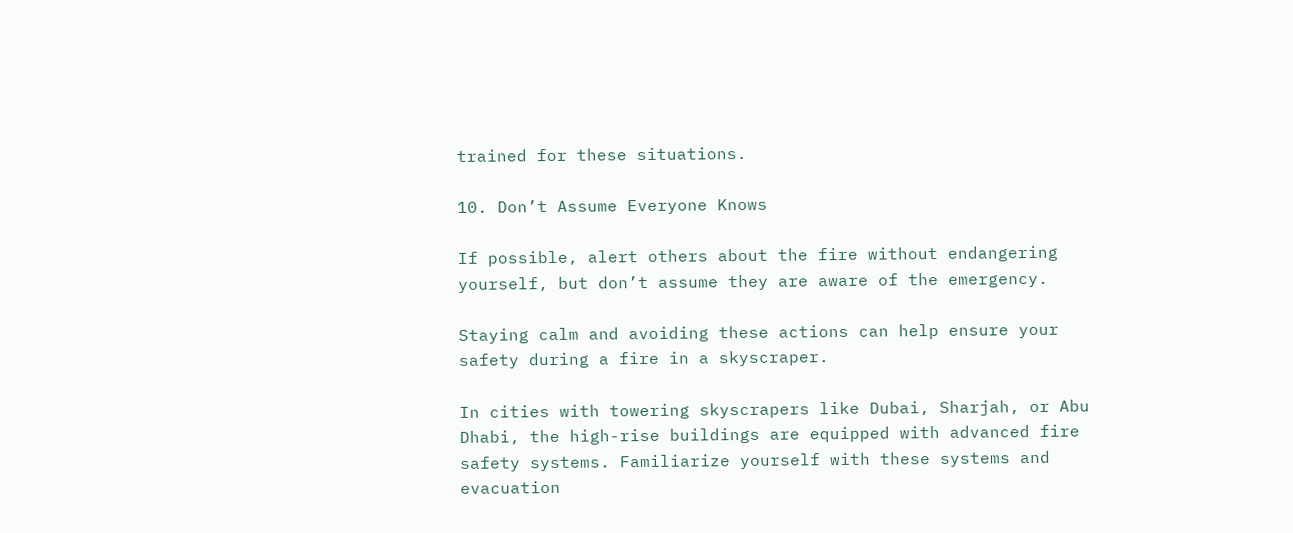trained for these situations.

10. Don’t Assume Everyone Knows

If possible, alert others about the fire without endangering yourself, but don’t assume they are aware of the emergency.

Staying calm and avoiding these actions can help ensure your safety during a fire in a skyscraper.

In cities with towering skyscrapers like Dubai, Sharjah, or Abu Dhabi, the high-rise buildings are equipped with advanced fire safety systems. Familiarize yourself with these systems and evacuation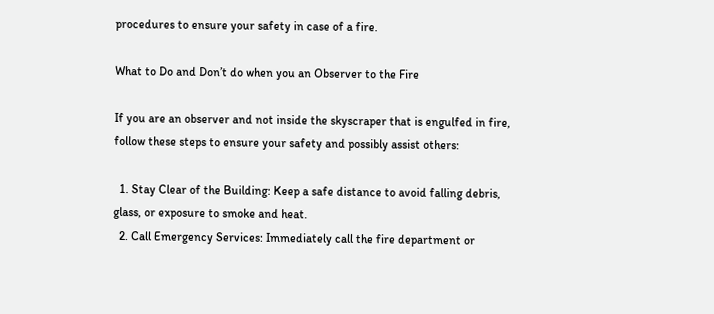procedures to ensure your safety in case of a fire.

What to Do and Don’t do when you an Observer to the Fire

If you are an observer and not inside the skyscraper that is engulfed in fire, follow these steps to ensure your safety and possibly assist others:

  1. Stay Clear of the Building: Keep a safe distance to avoid falling debris, glass, or exposure to smoke and heat.
  2. Call Emergency Services: Immediately call the fire department or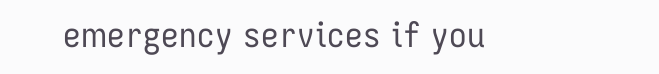emergency services if you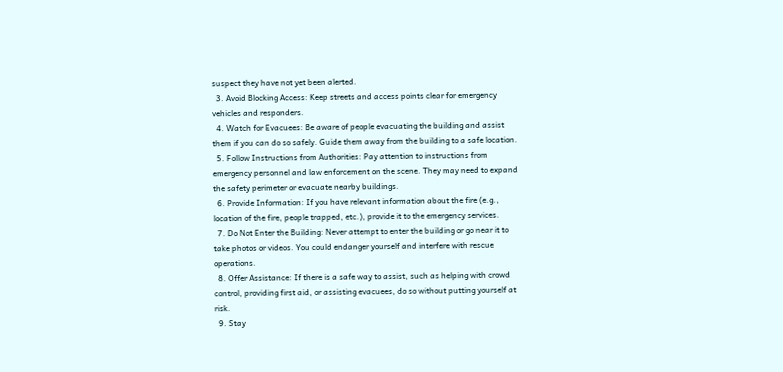suspect they have not yet been alerted.
  3. Avoid Blocking Access: Keep streets and access points clear for emergency vehicles and responders.
  4. Watch for Evacuees: Be aware of people evacuating the building and assist them if you can do so safely. Guide them away from the building to a safe location.
  5. Follow Instructions from Authorities: Pay attention to instructions from emergency personnel and law enforcement on the scene. They may need to expand the safety perimeter or evacuate nearby buildings.
  6. Provide Information: If you have relevant information about the fire (e.g., location of the fire, people trapped, etc.), provide it to the emergency services.
  7. Do Not Enter the Building: Never attempt to enter the building or go near it to take photos or videos. You could endanger yourself and interfere with rescue operations.
  8. Offer Assistance: If there is a safe way to assist, such as helping with crowd control, providing first aid, or assisting evacuees, do so without putting yourself at risk.
  9. Stay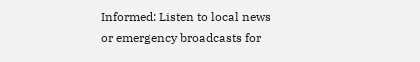Informed: Listen to local news or emergency broadcasts for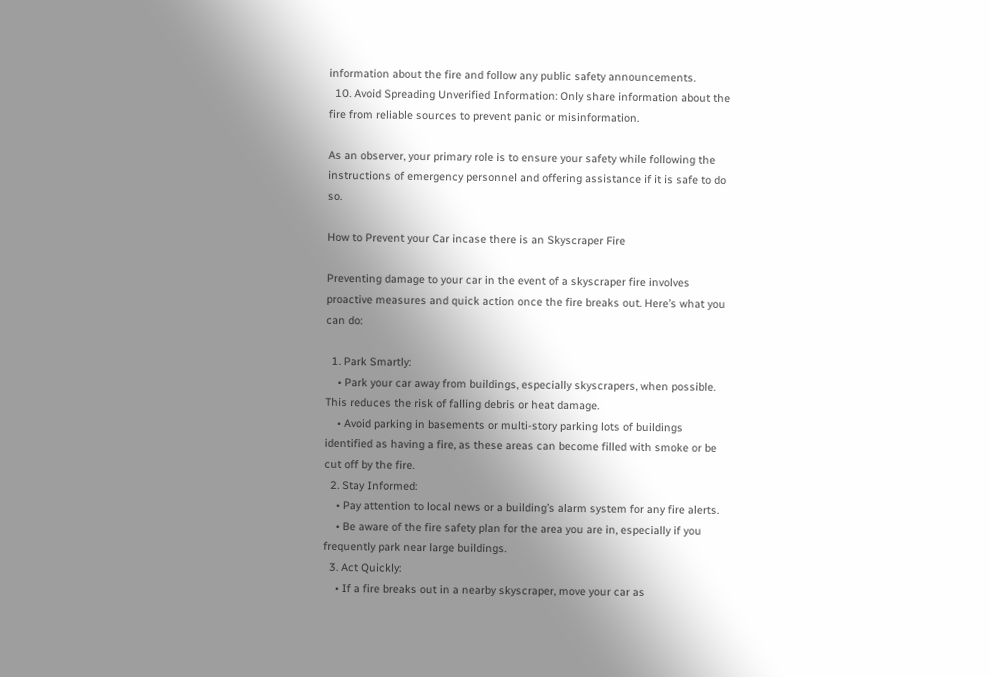information about the fire and follow any public safety announcements.
  10. Avoid Spreading Unverified Information: Only share information about the fire from reliable sources to prevent panic or misinformation.

As an observer, your primary role is to ensure your safety while following the instructions of emergency personnel and offering assistance if it is safe to do so.

How to Prevent your Car incase there is an Skyscraper Fire

Preventing damage to your car in the event of a skyscraper fire involves proactive measures and quick action once the fire breaks out. Here’s what you can do:

  1. Park Smartly:
    • Park your car away from buildings, especially skyscrapers, when possible. This reduces the risk of falling debris or heat damage.
    • Avoid parking in basements or multi-story parking lots of buildings identified as having a fire, as these areas can become filled with smoke or be cut off by the fire.
  2. Stay Informed:
    • Pay attention to local news or a building’s alarm system for any fire alerts.
    • Be aware of the fire safety plan for the area you are in, especially if you frequently park near large buildings.
  3. Act Quickly:
    • If a fire breaks out in a nearby skyscraper, move your car as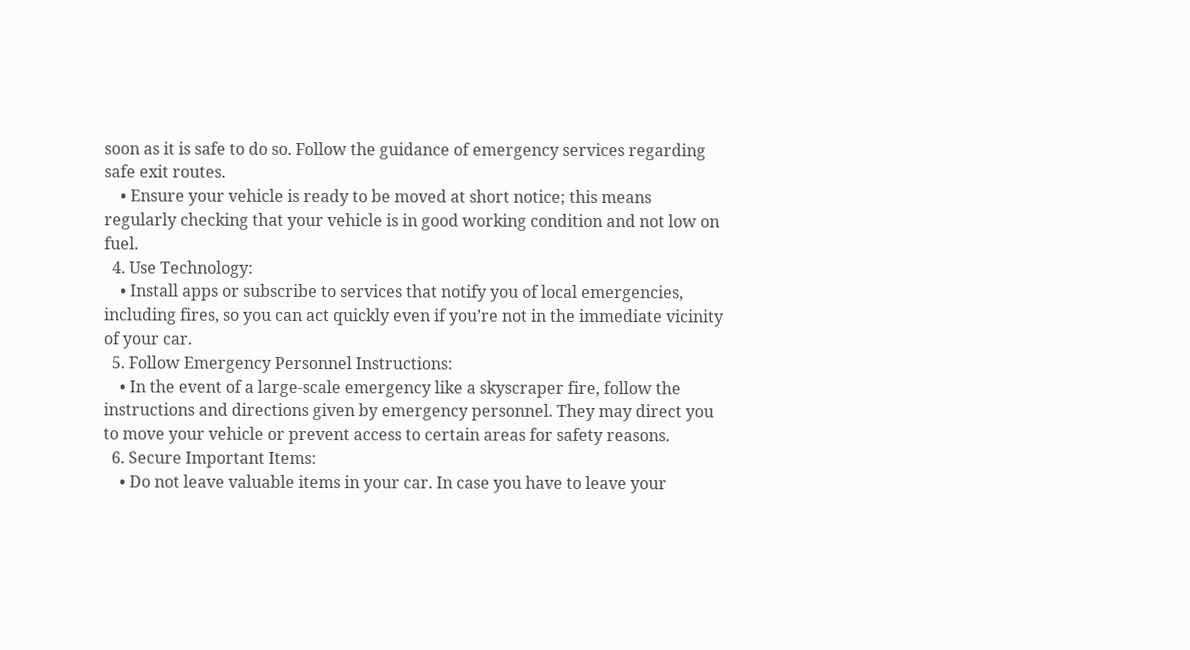soon as it is safe to do so. Follow the guidance of emergency services regarding safe exit routes.
    • Ensure your vehicle is ready to be moved at short notice; this means regularly checking that your vehicle is in good working condition and not low on fuel.
  4. Use Technology:
    • Install apps or subscribe to services that notify you of local emergencies, including fires, so you can act quickly even if you’re not in the immediate vicinity of your car.
  5. Follow Emergency Personnel Instructions:
    • In the event of a large-scale emergency like a skyscraper fire, follow the instructions and directions given by emergency personnel. They may direct you to move your vehicle or prevent access to certain areas for safety reasons.
  6. Secure Important Items:
    • Do not leave valuable items in your car. In case you have to leave your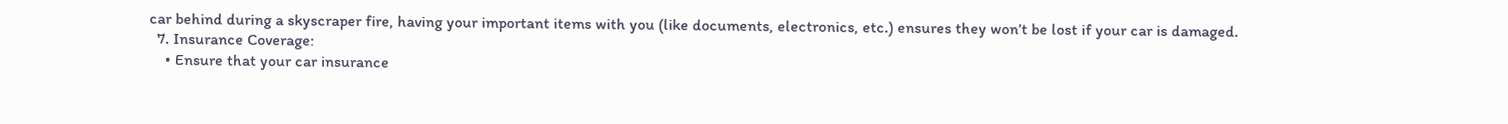car behind during a skyscraper fire, having your important items with you (like documents, electronics, etc.) ensures they won’t be lost if your car is damaged.
  7. Insurance Coverage:
    • Ensure that your car insurance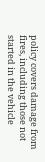policy covers damage from fires, including those not started in the vehicle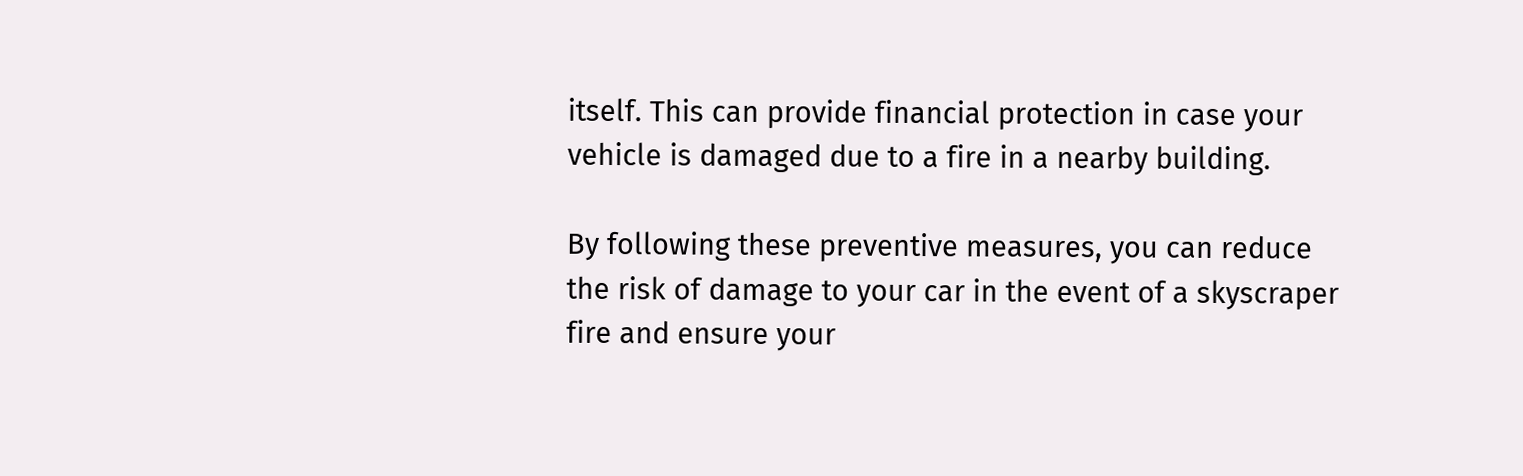itself. This can provide financial protection in case your vehicle is damaged due to a fire in a nearby building.

By following these preventive measures, you can reduce the risk of damage to your car in the event of a skyscraper fire and ensure your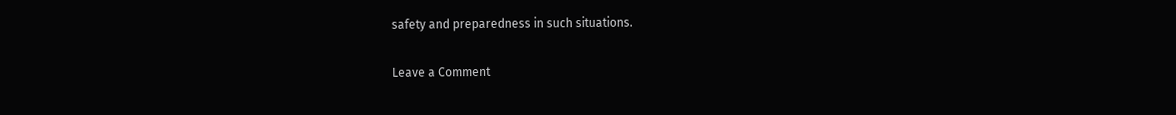safety and preparedness in such situations.

Leave a Comment